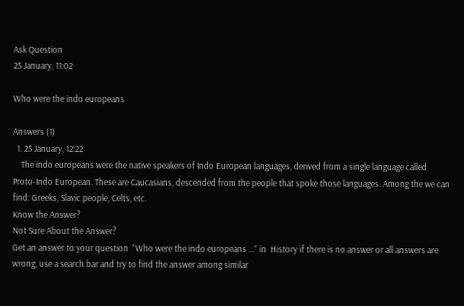Ask Question
25 January, 11:02

Who were the indo europeans

Answers (1)
  1. 25 January, 12:22
    The indo europeans were the native speakers of Indo European languages, derived from a single language called Proto-Indo European. These are Caucasians, descended from the people that spoke those languages. Among the we can find: Greeks, Slavic people, Celts, etc.
Know the Answer?
Not Sure About the Answer?
Get an answer to your question  “Who were the indo europeans ...” in  History if there is no answer or all answers are wrong, use a search bar and try to find the answer among similar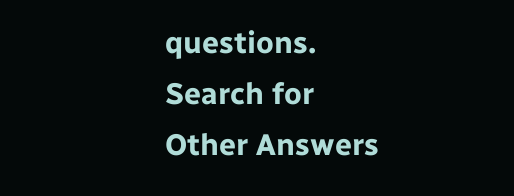questions.
Search for Other Answers